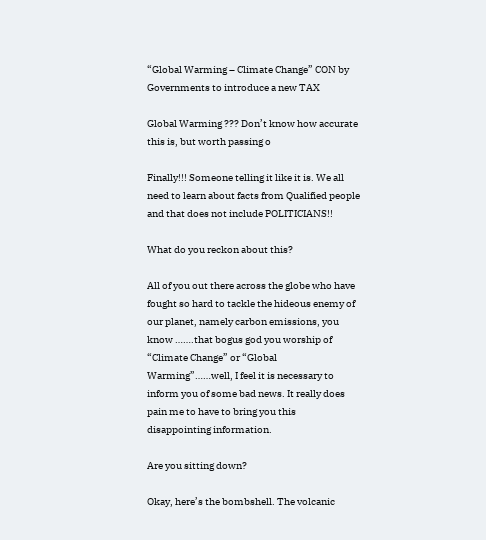“Global Warming – Climate Change” CON by Governments to introduce a new TAX

Global Warming ??? Don’t know how accurate this is, but worth passing o

Finally!!! Someone telling it like it is. We all need to learn about facts from Qualified people and that does not include POLITICIANS!!

What do you reckon about this?

All of you out there across the globe who have fought so hard to tackle the hideous enemy of our planet, namely carbon emissions, you know …….that bogus god you worship of “Climate Change” or “Global Warming”……well, I feel it is necessary to inform you of some bad news. It really does pain me to have to bring you this disappointing information.

Are you sitting down?

Okay, here’s the bombshell. The volcanic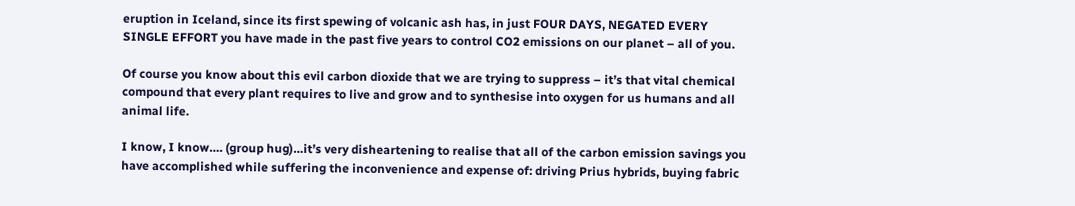eruption in Iceland, since its first spewing of volcanic ash has, in just FOUR DAYS, NEGATED EVERY SINGLE EFFORT you have made in the past five years to control CO2 emissions on our planet – all of you.

Of course you know about this evil carbon dioxide that we are trying to suppress – it’s that vital chemical compound that every plant requires to live and grow and to synthesise into oxygen for us humans and all animal life.

I know, I know…. (group hug)…it’s very disheartening to realise that all of the carbon emission savings you have accomplished while suffering the inconvenience and expense of: driving Prius hybrids, buying fabric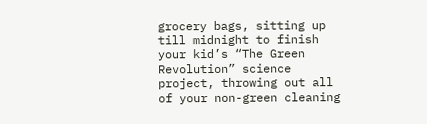grocery bags, sitting up till midnight to finish your kid’s “The Green Revolution” science project, throwing out all of your non-green cleaning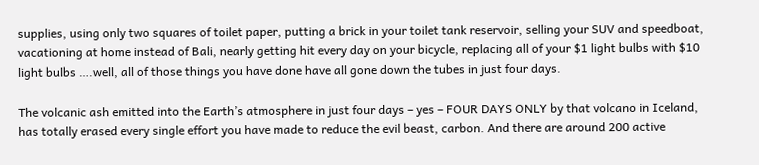supplies, using only two squares of toilet paper, putting a brick in your toilet tank reservoir, selling your SUV and speedboat, vacationing at home instead of Bali, nearly getting hit every day on your bicycle, replacing all of your $1 light bulbs with $10 light bulbs ….well, all of those things you have done have all gone down the tubes in just four days.

The volcanic ash emitted into the Earth’s atmosphere in just four days – yes – FOUR DAYS ONLY by that volcano in Iceland, has totally erased every single effort you have made to reduce the evil beast, carbon. And there are around 200 active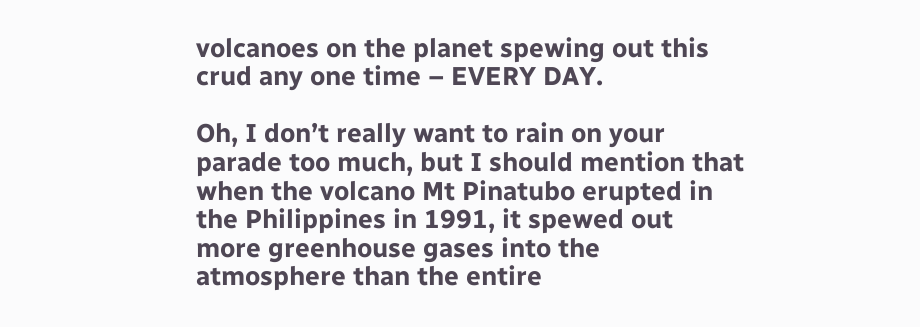volcanoes on the planet spewing out this crud any one time – EVERY DAY.

Oh, I don’t really want to rain on your parade too much, but I should mention that when the volcano Mt Pinatubo erupted in the Philippines in 1991, it spewed out more greenhouse gases into the atmosphere than the entire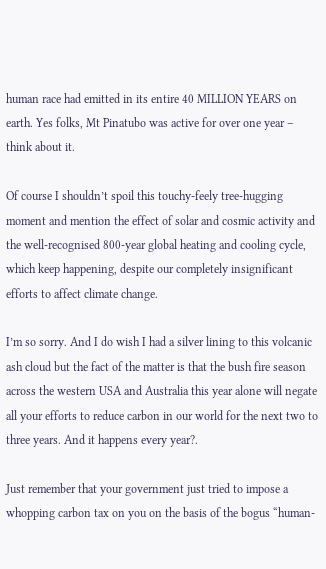human race had emitted in its entire 40 MILLION YEARS on earth. Yes folks, Mt Pinatubo was active for over one year – think about it.

Of course I shouldn’t spoil this touchy-feely tree-hugging moment and mention the effect of solar and cosmic activity and the well-recognised 800-year global heating and cooling cycle, which keep happening, despite our completely insignificant efforts to affect climate change.

I’m so sorry. And I do wish I had a silver lining to this volcanic ash cloud but the fact of the matter is that the bush fire season across the western USA and Australia this year alone will negate all your efforts to reduce carbon in our world for the next two to three years. And it happens every year?.

Just remember that your government just tried to impose a whopping carbon tax on you on the basis of the bogus “human-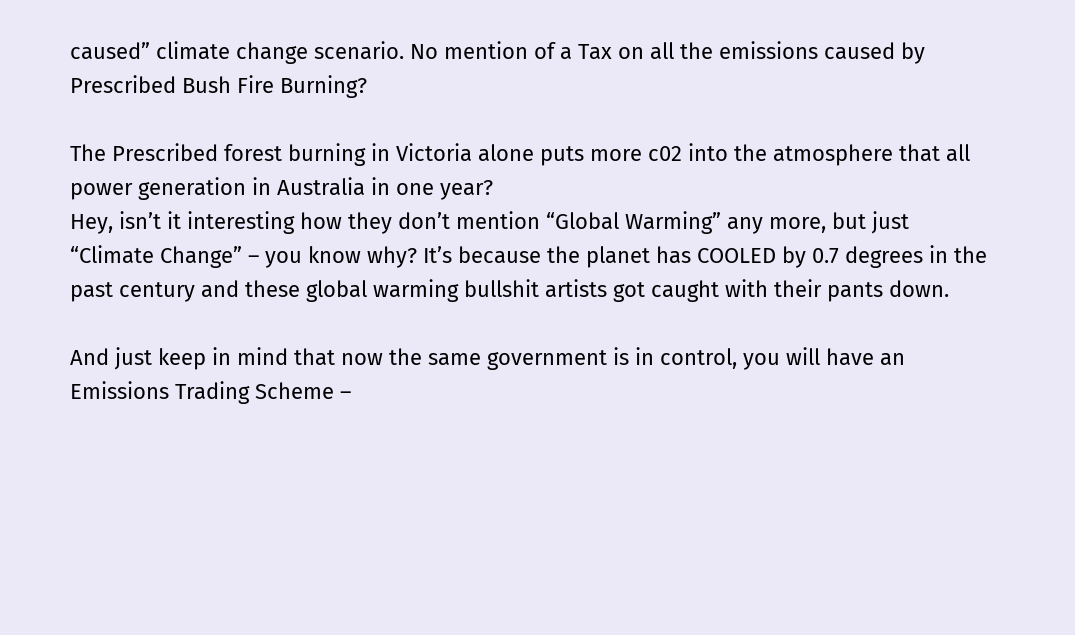caused” climate change scenario. No mention of a Tax on all the emissions caused by Prescribed Bush Fire Burning?

The Prescribed forest burning in Victoria alone puts more c02 into the atmosphere that all power generation in Australia in one year?
Hey, isn’t it interesting how they don’t mention “Global Warming” any more, but just “Climate Change” – you know why? It’s because the planet has COOLED by 0.7 degrees in the past century and these global warming bullshit artists got caught with their pants down.

And just keep in mind that now the same government is in control, you will have an Emissions Trading Scheme –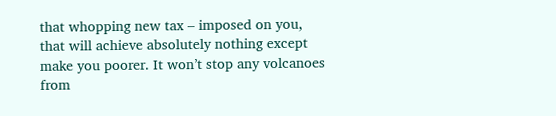that whopping new tax – imposed on you, that will achieve absolutely nothing except make you poorer. It won’t stop any volcanoes from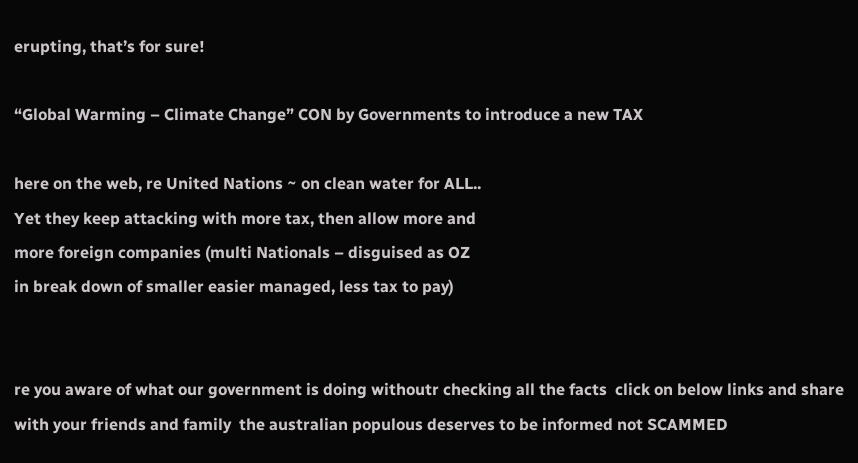erupting, that’s for sure!

“Global Warming – Climate Change” CON by Governments to introduce a new TAX

here on the web, re United Nations ~ on clean water for ALL..
Yet they keep attacking with more tax, then allow more and
more foreign companies (multi Nationals – disguised as OZ
in break down of smaller easier managed, less tax to pay)


re you aware of what our government is doing withoutr checking all the facts  click on below links and share with your friends and family  the australian populous deserves to be informed not SCAMMED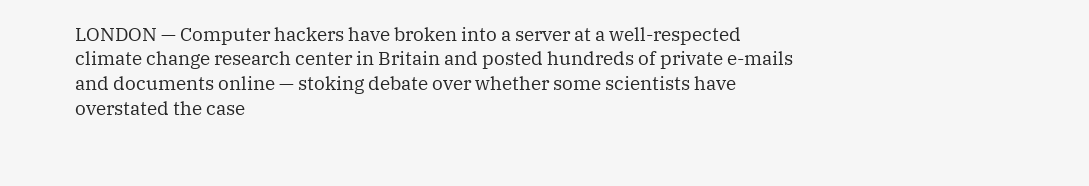LONDON — Computer hackers have broken into a server at a well-respected climate change research center in Britain and posted hundreds of private e-mails and documents online — stoking debate over whether some scientists have overstated the case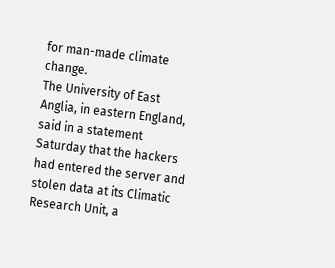for man-made climate change.
The University of East Anglia, in eastern England, said in a statement Saturday that the hackers had entered the server and stolen data at its Climatic Research Unit, a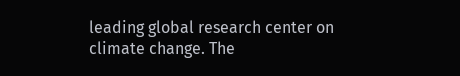leading global research center on climate change. The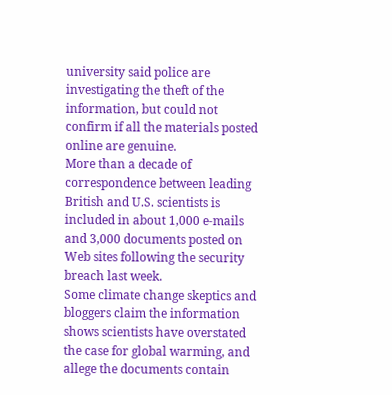university said police are investigating the theft of the information, but could not confirm if all the materials posted online are genuine.
More than a decade of correspondence between leading British and U.S. scientists is included in about 1,000 e-mails and 3,000 documents posted on Web sites following the security breach last week.
Some climate change skeptics and bloggers claim the information shows scientists have overstated the case for global warming, and allege the documents contain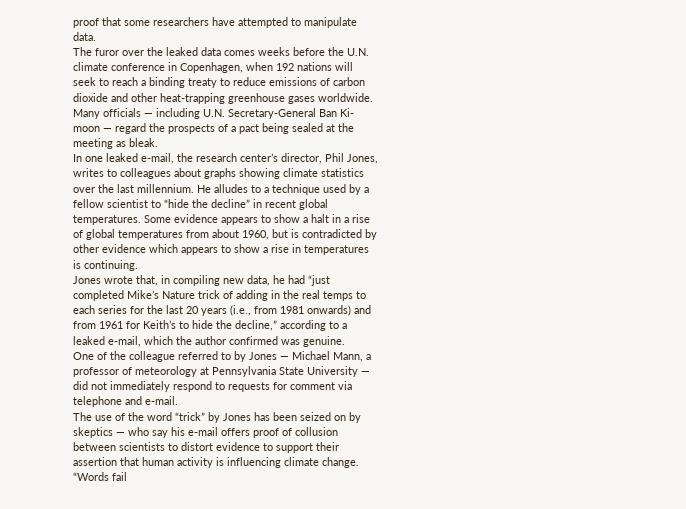proof that some researchers have attempted to manipulate data.
The furor over the leaked data comes weeks before the U.N. climate conference in Copenhagen, when 192 nations will seek to reach a binding treaty to reduce emissions of carbon dioxide and other heat-trapping greenhouse gases worldwide. Many officials — including U.N. Secretary-General Ban Ki-moon — regard the prospects of a pact being sealed at the meeting as bleak.
In one leaked e-mail, the research center’s director, Phil Jones, writes to colleagues about graphs showing climate statistics over the last millennium. He alludes to a technique used by a fellow scientist to “hide the decline” in recent global temperatures. Some evidence appears to show a halt in a rise of global temperatures from about 1960, but is contradicted by other evidence which appears to show a rise in temperatures is continuing.
Jones wrote that, in compiling new data, he had “just completed Mike’s Nature trick of adding in the real temps to each series for the last 20 years (i.e., from 1981 onwards) and from 1961 for Keith’s to hide the decline,” according to a leaked e-mail, which the author confirmed was genuine.
One of the colleague referred to by Jones — Michael Mann, a professor of meteorology at Pennsylvania State University — did not immediately respond to requests for comment via telephone and e-mail.
The use of the word “trick” by Jones has been seized on by skeptics — who say his e-mail offers proof of collusion between scientists to distort evidence to support their assertion that human activity is influencing climate change.
“Words fail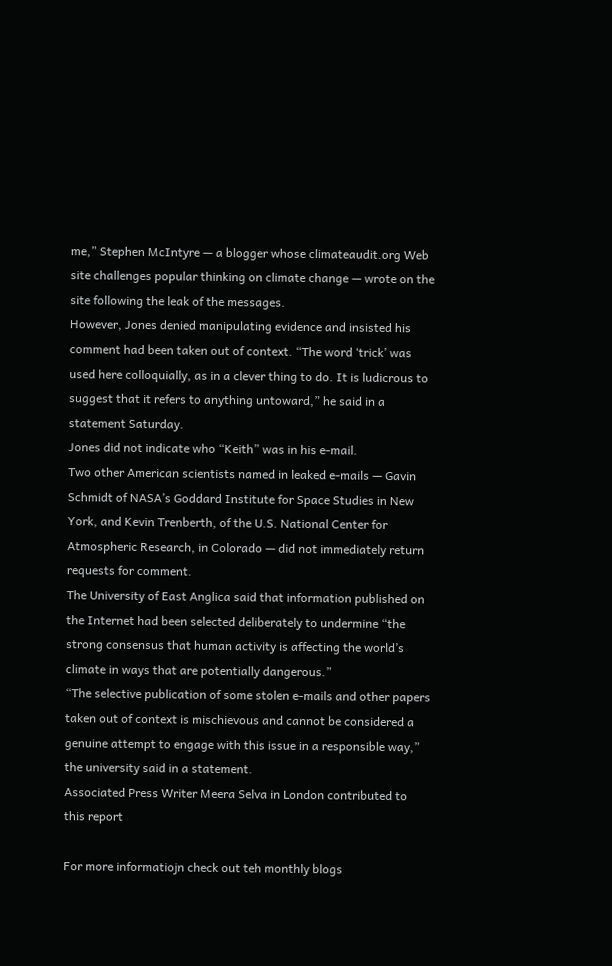me,” Stephen McIntyre — a blogger whose climateaudit.org Web site challenges popular thinking on climate change — wrote on the site following the leak of the messages.
However, Jones denied manipulating evidence and insisted his comment had been taken out of context. “The word ‘trick’ was used here colloquially, as in a clever thing to do. It is ludicrous to suggest that it refers to anything untoward,” he said in a statement Saturday.
Jones did not indicate who “Keith” was in his e-mail.
Two other American scientists named in leaked e-mails — Gavin Schmidt of NASA’s Goddard Institute for Space Studies in New York, and Kevin Trenberth, of the U.S. National Center for Atmospheric Research, in Colorado — did not immediately return requests for comment.
The University of East Anglica said that information published on the Internet had been selected deliberately to undermine “the strong consensus that human activity is affecting the world’s climate in ways that are potentially dangerous.”
“The selective publication of some stolen e-mails and other papers taken out of context is mischievous and cannot be considered a genuine attempt to engage with this issue in a responsible way,” the university said in a statement.
Associated Press Writer Meera Selva in London contributed to this report

For more informatiojn check out teh monthly blogs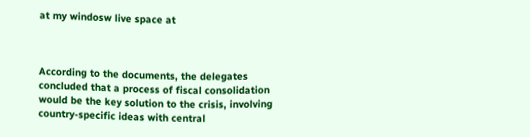at my windosw live space at



According to the documents, the delegates concluded that a process of fiscal consolidation would be the key solution to the crisis, involving country-specific ideas with central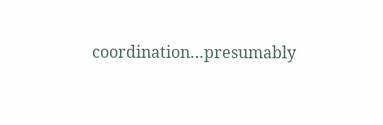coordination…presumably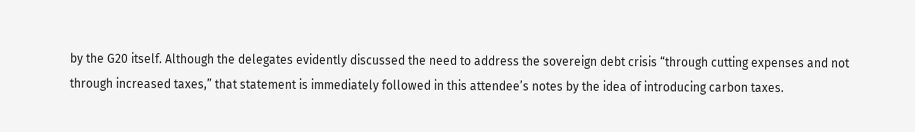by the G20 itself. Although the delegates evidently discussed the need to address the sovereign debt crisis “through cutting expenses and not through increased taxes,” that statement is immediately followed in this attendee’s notes by the idea of introducing carbon taxes.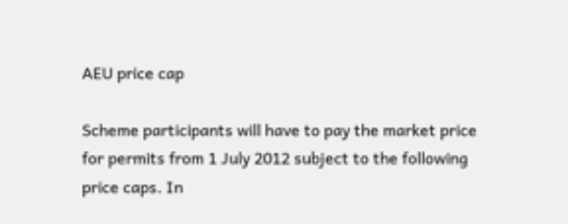AEU price cap

Scheme participants will have to pay the market price for permits from 1 July 2012 subject to the following price caps. In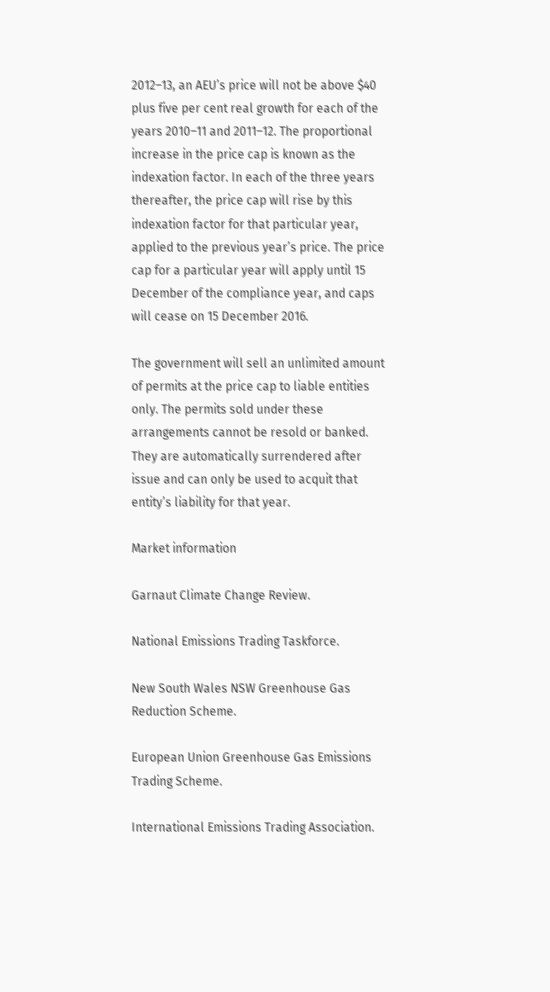2012–13, an AEU’s price will not be above $40 plus five per cent real growth for each of the years 2010–11 and 2011–12. The proportional increase in the price cap is known as the indexation factor. In each of the three years thereafter, the price cap will rise by this indexation factor for that particular year, applied to the previous year’s price. The price cap for a particular year will apply until 15 December of the compliance year, and caps will cease on 15 December 2016.

The government will sell an unlimited amount of permits at the price cap to liable entities only. The permits sold under these arrangements cannot be resold or banked. They are automatically surrendered after issue and can only be used to acquit that entity’s liability for that year.

Market information

Garnaut Climate Change Review.

National Emissions Trading Taskforce.

New South Wales NSW Greenhouse Gas Reduction Scheme.

European Union Greenhouse Gas Emissions Trading Scheme.

International Emissions Trading Association.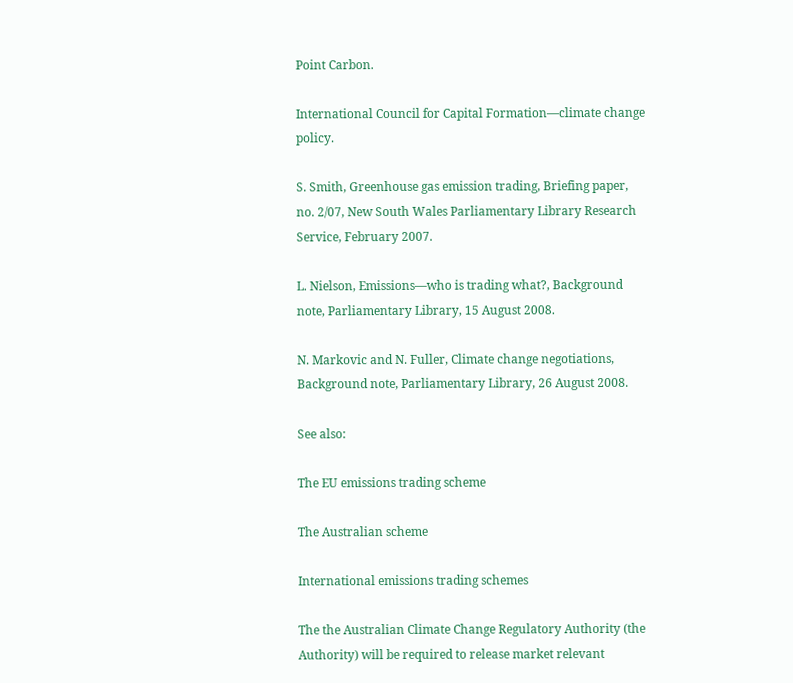Point Carbon.

International Council for Capital Formation—climate change policy.

S. Smith, Greenhouse gas emission trading, Briefing paper, no. 2/07, New South Wales Parliamentary Library Research Service, February 2007.

L. Nielson, Emissions—who is trading what?, Background note, Parliamentary Library, 15 August 2008.

N. Markovic and N. Fuller, Climate change negotiations, Background note, Parliamentary Library, 26 August 2008.

See also:

The EU emissions trading scheme

The Australian scheme

International emissions trading schemes

The the Australian Climate Change Regulatory Authority (the Authority) will be required to release market relevant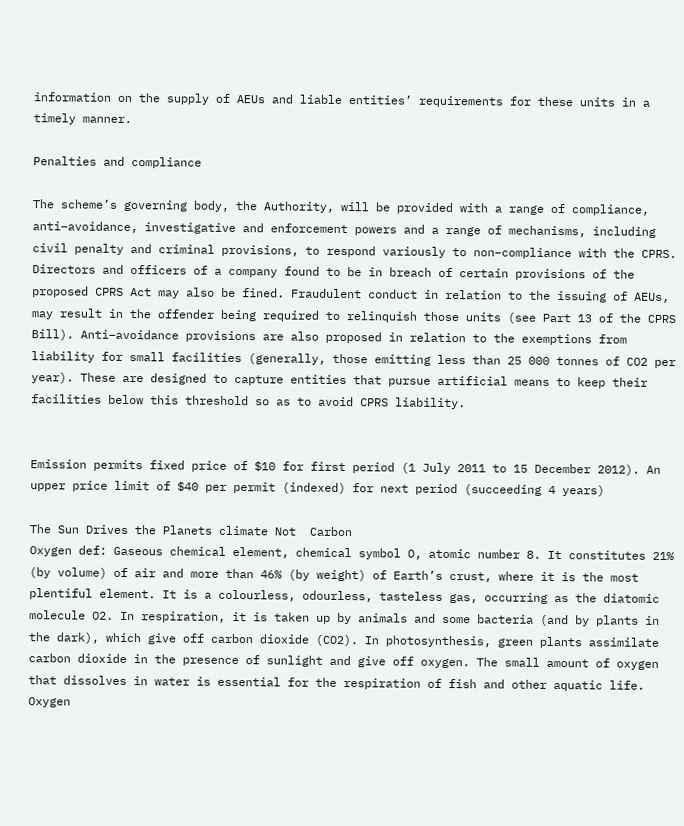information on the supply of AEUs and liable entities’ requirements for these units in a timely manner.

Penalties and compliance

The scheme’s governing body, the Authority, will be provided with a range of compliance, anti–avoidance, investigative and enforcement powers and a range of mechanisms, including civil penalty and criminal provisions, to respond variously to non–compliance with the CPRS. Directors and officers of a company found to be in breach of certain provisions of the proposed CPRS Act may also be fined. Fraudulent conduct in relation to the issuing of AEUs, may result in the offender being required to relinquish those units (see Part 13 of the CPRS Bill). Anti–avoidance provisions are also proposed in relation to the exemptions from liability for small facilities (generally, those emitting less than 25 000 tonnes of CO2 per year). These are designed to capture entities that pursue artificial means to keep their facilities below this threshold so as to avoid CPRS liability.


Emission permits fixed price of $10 for first period (1 July 2011 to 15 December 2012). An upper price limit of $40 per permit (indexed) for next period (succeeding 4 years)

The Sun Drives the Planets climate Not  Carbon
Oxygen def: Gaseous chemical element, chemical symbol O, atomic number 8. It constitutes 21% (by volume) of air and more than 46% (by weight) of Earth’s crust, where it is the most plentiful element. It is a colourless, odourless, tasteless gas, occurring as the diatomic molecule O2. In respiration, it is taken up by animals and some bacteria (and by plants in the dark), which give off carbon dioxide (CO2). In photosynthesis, green plants assimilate carbon dioxide in the presence of sunlight and give off oxygen. The small amount of oxygen that dissolves in water is essential for the respiration of fish and other aquatic life. Oxygen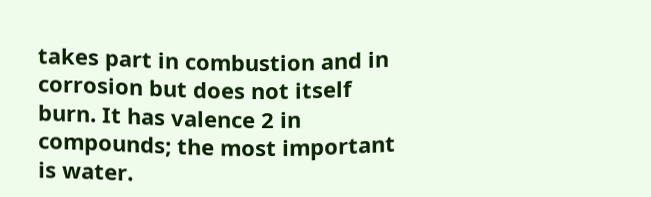takes part in combustion and in corrosion but does not itself burn. It has valence 2 in compounds; the most important is water.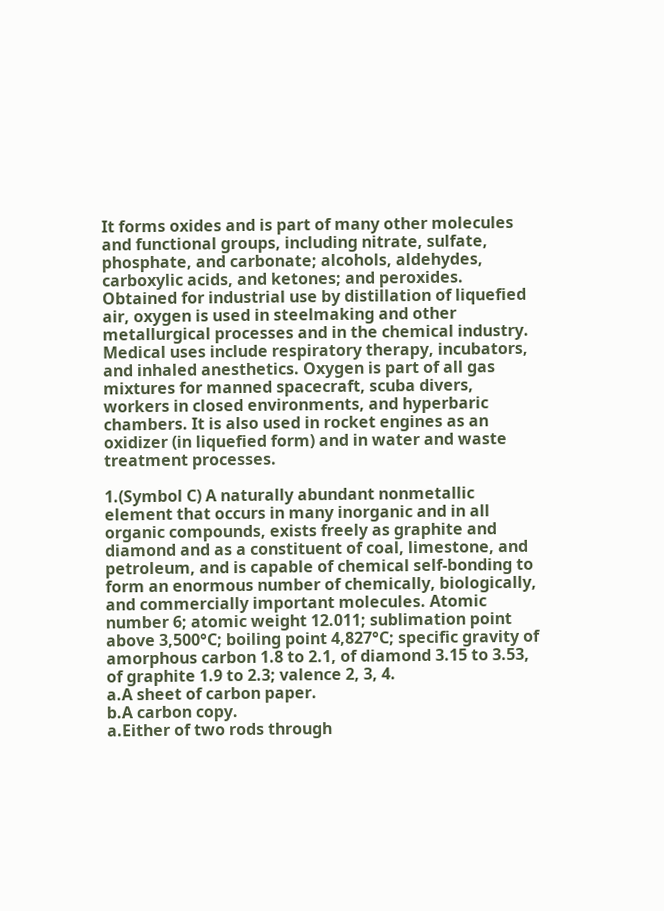It forms oxides and is part of many other molecules and functional groups, including nitrate, sulfate, phosphate, and carbonate; alcohols, aldehydes, carboxylic acids, and ketones; and peroxides. Obtained for industrial use by distillation of liquefied air, oxygen is used in steelmaking and other metallurgical processes and in the chemical industry. Medical uses include respiratory therapy, incubators, and inhaled anesthetics. Oxygen is part of all gas mixtures for manned spacecraft, scuba divers, workers in closed environments, and hyperbaric chambers. It is also used in rocket engines as an oxidizer (in liquefied form) and in water and waste treatment processes.

1.(Symbol C) A naturally abundant nonmetallic element that occurs in many inorganic and in all organic compounds, exists freely as graphite and diamond and as a constituent of coal, limestone, and petroleum, and is capable of chemical self-bonding to form an enormous number of chemically, biologically, and commercially important molecules. Atomic number 6; atomic weight 12.011; sublimation point above 3,500°C; boiling point 4,827°C; specific gravity of amorphous carbon 1.8 to 2.1, of diamond 3.15 to 3.53, of graphite 1.9 to 2.3; valence 2, 3, 4.
a.A sheet of carbon paper.
b.A carbon copy.
a.Either of two rods through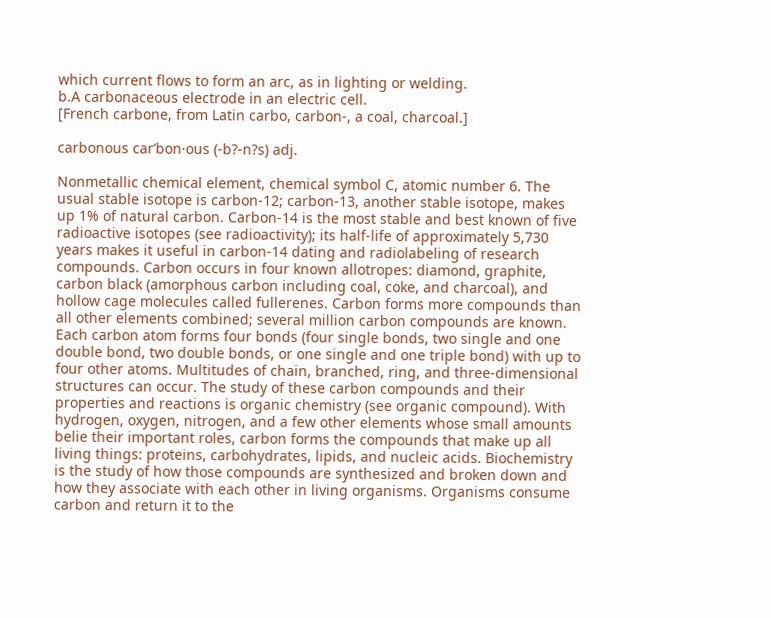which current flows to form an arc, as in lighting or welding.
b.A carbonaceous electrode in an electric cell.
[French carbone, from Latin carbo, carbon-, a coal, charcoal.]

carbonous car’bon·ous (-b?-n?s) adj.

Nonmetallic chemical element, chemical symbol C, atomic number 6. The usual stable isotope is carbon-12; carbon-13, another stable isotope, makes up 1% of natural carbon. Carbon-14 is the most stable and best known of five radioactive isotopes (see radioactivity); its half-life of approximately 5,730 years makes it useful in carbon-14 dating and radiolabeling of research compounds. Carbon occurs in four known allotropes: diamond, graphite, carbon black (amorphous carbon including coal, coke, and charcoal), and hollow cage molecules called fullerenes. Carbon forms more compounds than all other elements combined; several million carbon compounds are known. Each carbon atom forms four bonds (four single bonds, two single and one double bond, two double bonds, or one single and one triple bond) with up to four other atoms. Multitudes of chain, branched, ring, and three-dimensional structures can occur. The study of these carbon compounds and their properties and reactions is organic chemistry (see organic compound). With hydrogen, oxygen, nitrogen, and a few other elements whose small amounts belie their important roles, carbon forms the compounds that make up all living things: proteins, carbohydrates, lipids, and nucleic acids. Biochemistry is the study of how those compounds are synthesized and broken down and how they associate with each other in living organisms. Organisms consume carbon and return it to the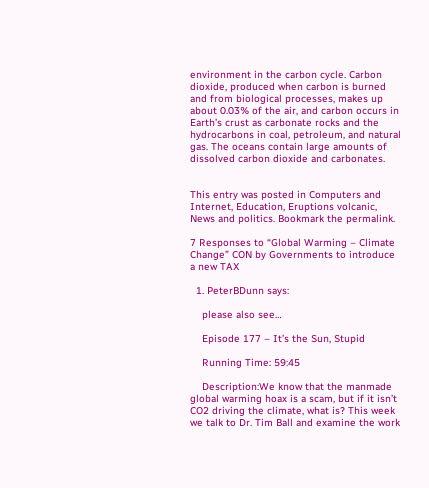environment in the carbon cycle. Carbon dioxide, produced when carbon is burned and from biological processes, makes up about 0.03% of the air, and carbon occurs in Earth’s crust as carbonate rocks and the hydrocarbons in coal, petroleum, and natural gas. The oceans contain large amounts of dissolved carbon dioxide and carbonates.


This entry was posted in Computers and Internet, Education, Eruptions volcanic, News and politics. Bookmark the permalink.

7 Responses to “Global Warming – Climate Change” CON by Governments to introduce a new TAX

  1. PeterBDunn says:

    please also see…

    Episode 177 – It’s the Sun, Stupid

    Running Time: 59:45

    Description:We know that the manmade global warming hoax is a scam, but if it isn’t CO2 driving the climate, what is? This week we talk to Dr. Tim Ball and examine the work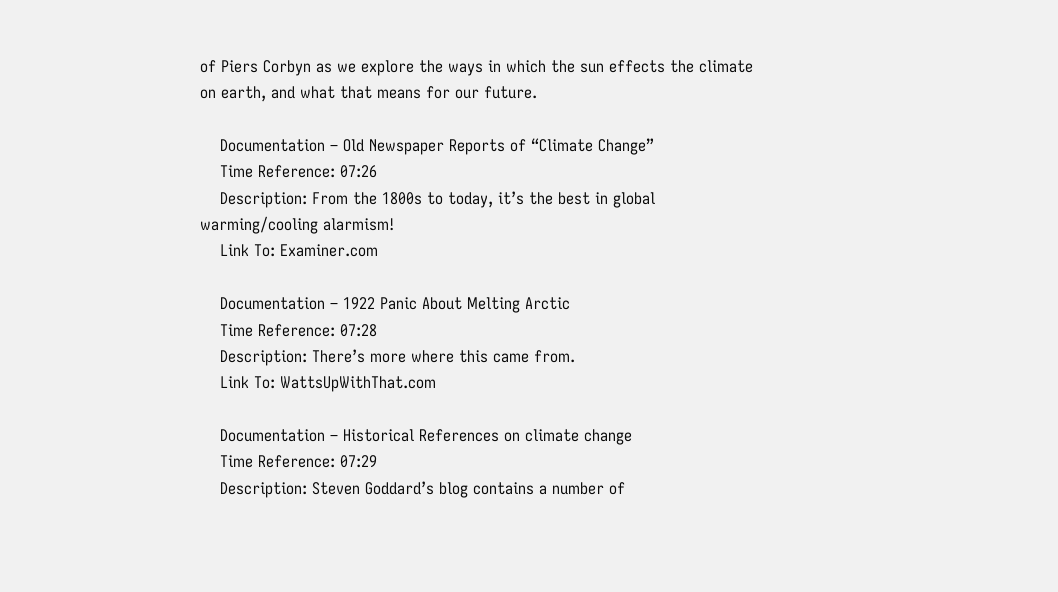of Piers Corbyn as we explore the ways in which the sun effects the climate on earth, and what that means for our future.

    Documentation – Old Newspaper Reports of “Climate Change”
    Time Reference: 07:26
    Description: From the 1800s to today, it’s the best in global warming/cooling alarmism!
    Link To: Examiner.com

    Documentation – 1922 Panic About Melting Arctic
    Time Reference: 07:28
    Description: There’s more where this came from.
    Link To: WattsUpWithThat.com

    Documentation – Historical References on climate change
    Time Reference: 07:29
    Description: Steven Goddard’s blog contains a number of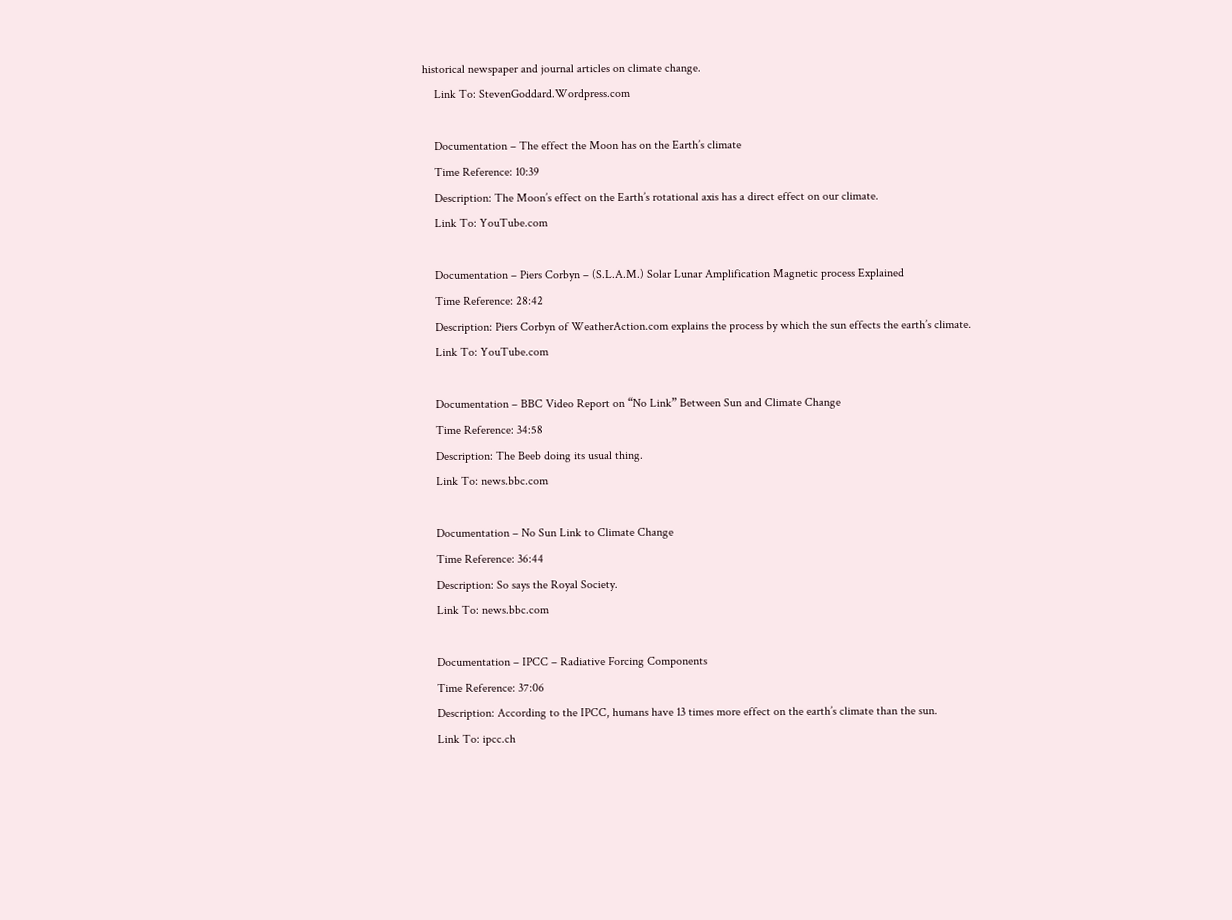historical newspaper and journal articles on climate change.
    Link To: StevenGoddard.Wordpress.com

    Documentation – The effect the Moon has on the Earth’s climate
    Time Reference: 10:39
    Description: The Moon’s effect on the Earth’s rotational axis has a direct effect on our climate.
    Link To: YouTube.com

    Documentation – Piers Corbyn – (S.L.A.M.) Solar Lunar Amplification Magnetic process Explained
    Time Reference: 28:42
    Description: Piers Corbyn of WeatherAction.com explains the process by which the sun effects the earth’s climate.
    Link To: YouTube.com

    Documentation – BBC Video Report on “No Link” Between Sun and Climate Change
    Time Reference: 34:58
    Description: The Beeb doing its usual thing.
    Link To: news.bbc.com

    Documentation – No Sun Link to Climate Change
    Time Reference: 36:44
    Description: So says the Royal Society.
    Link To: news.bbc.com

    Documentation – IPCC – Radiative Forcing Components
    Time Reference: 37:06
    Description: According to the IPCC, humans have 13 times more effect on the earth’s climate than the sun.
    Link To: ipcc.ch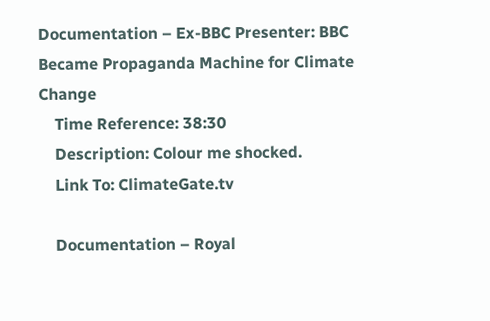Documentation – Ex-BBC Presenter: BBC Became Propaganda Machine for Climate Change
    Time Reference: 38:30
    Description: Colour me shocked.
    Link To: ClimateGate.tv

    Documentation – Royal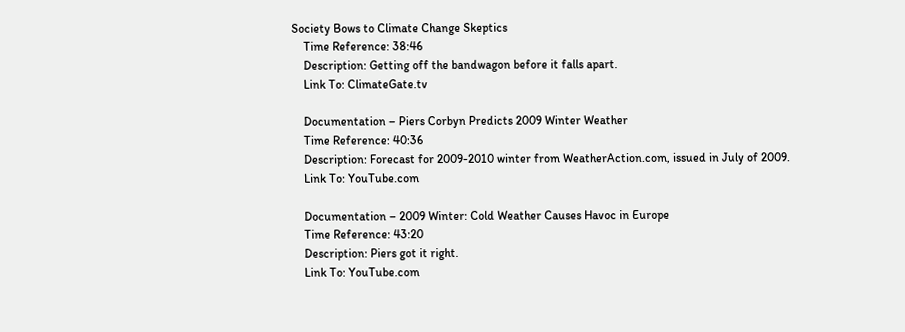Society Bows to Climate Change Skeptics
    Time Reference: 38:46
    Description: Getting off the bandwagon before it falls apart.
    Link To: ClimateGate.tv

    Documentation – Piers Corbyn Predicts 2009 Winter Weather
    Time Reference: 40:36
    Description: Forecast for 2009-2010 winter from WeatherAction.com, issued in July of 2009.
    Link To: YouTube.com

    Documentation – 2009 Winter: Cold Weather Causes Havoc in Europe
    Time Reference: 43:20
    Description: Piers got it right.
    Link To: YouTube.com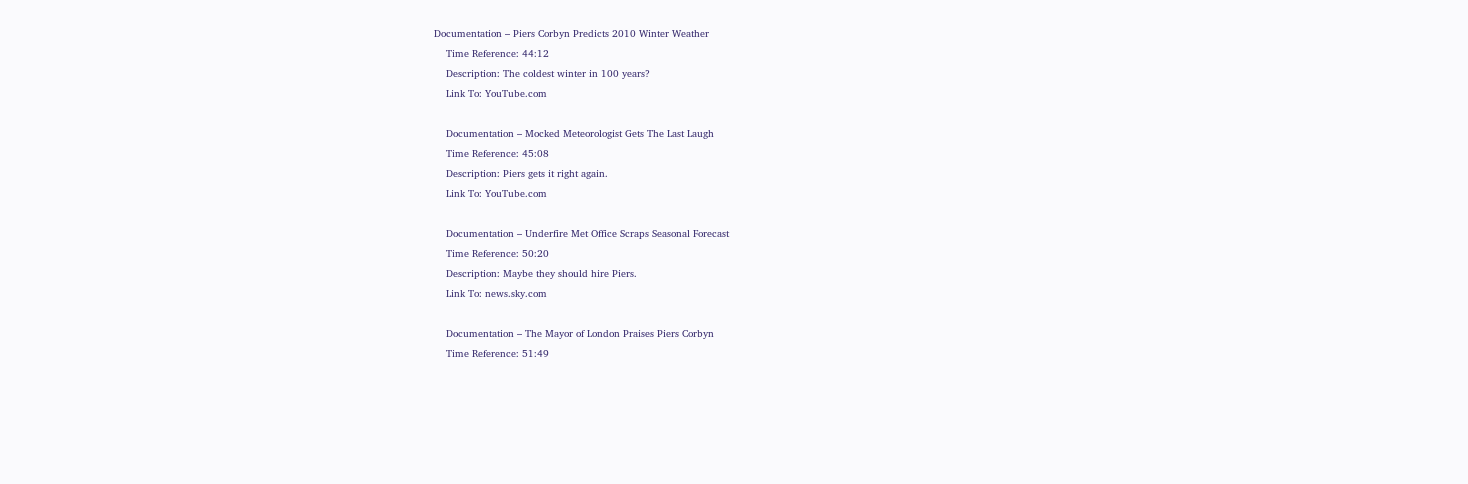Documentation – Piers Corbyn Predicts 2010 Winter Weather
    Time Reference: 44:12
    Description: The coldest winter in 100 years?
    Link To: YouTube.com

    Documentation – Mocked Meteorologist Gets The Last Laugh
    Time Reference: 45:08
    Description: Piers gets it right again.
    Link To: YouTube.com

    Documentation – Underfire Met Office Scraps Seasonal Forecast
    Time Reference: 50:20
    Description: Maybe they should hire Piers.
    Link To: news.sky.com

    Documentation – The Mayor of London Praises Piers Corbyn
    Time Reference: 51:49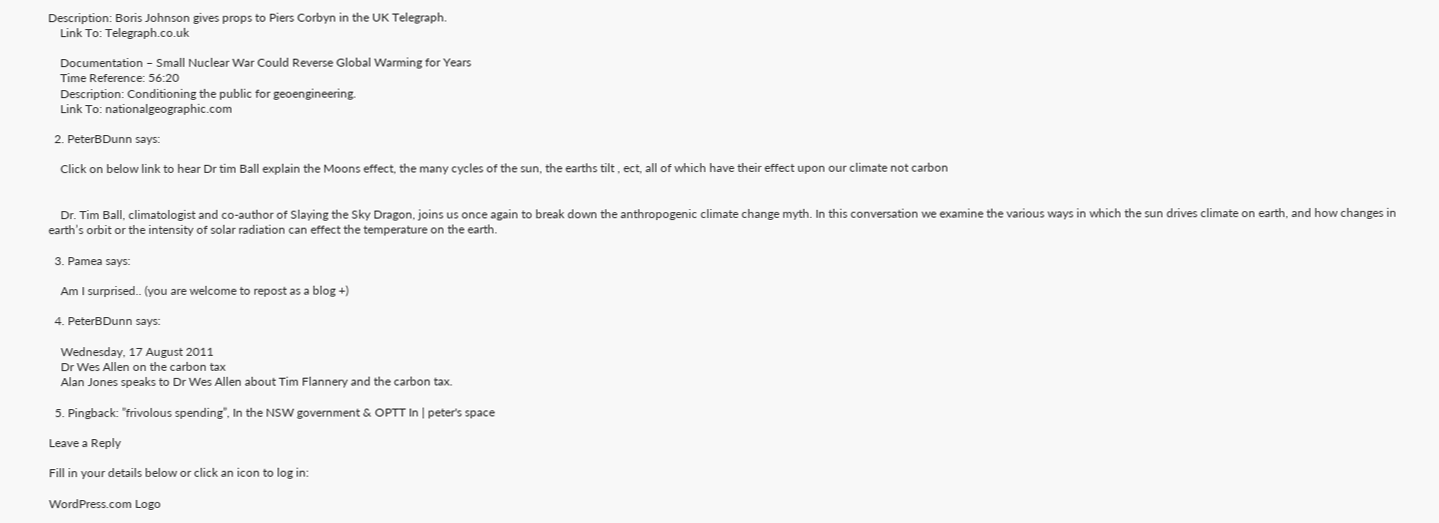Description: Boris Johnson gives props to Piers Corbyn in the UK Telegraph.
    Link To: Telegraph.co.uk

    Documentation – Small Nuclear War Could Reverse Global Warming for Years
    Time Reference: 56:20
    Description: Conditioning the public for geoengineering.
    Link To: nationalgeographic.com

  2. PeterBDunn says:

    Click on below link to hear Dr tim Ball explain the Moons effect, the many cycles of the sun, the earths tilt , ect, all of which have their effect upon our climate not carbon


    Dr. Tim Ball, climatologist and co-author of Slaying the Sky Dragon, joins us once again to break down the anthropogenic climate change myth. In this conversation we examine the various ways in which the sun drives climate on earth, and how changes in earth’s orbit or the intensity of solar radiation can effect the temperature on the earth.

  3. Pamea says:

    Am I surprised.. (you are welcome to repost as a blog +)

  4. PeterBDunn says:

    Wednesday, 17 August 2011
    Dr Wes Allen on the carbon tax
    Alan Jones speaks to Dr Wes Allen about Tim Flannery and the carbon tax.

  5. Pingback: ”frivolous spending”, In the NSW government & OPTT In | peter's space

Leave a Reply

Fill in your details below or click an icon to log in:

WordPress.com Logo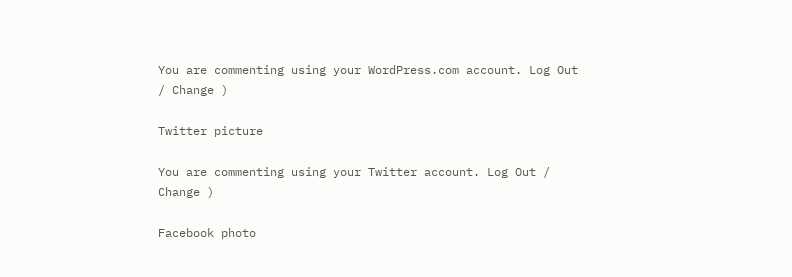You are commenting using your WordPress.com account. Log Out / Change )

Twitter picture

You are commenting using your Twitter account. Log Out / Change )

Facebook photo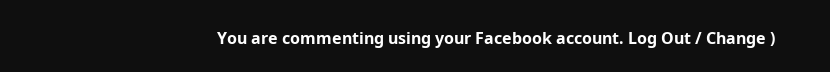You are commenting using your Facebook account. Log Out / Change )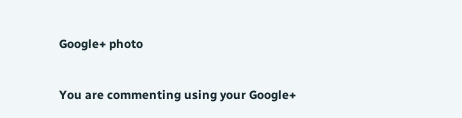Google+ photo

You are commenting using your Google+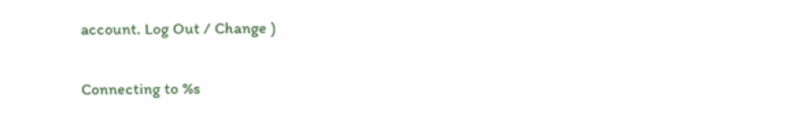account. Log Out / Change )

Connecting to %s